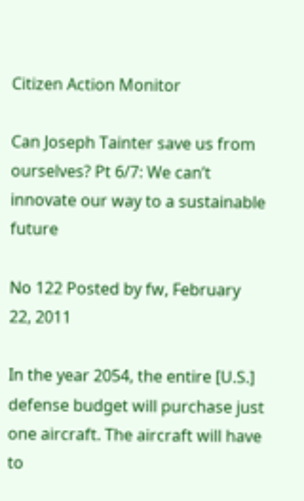Citizen Action Monitor

Can Joseph Tainter save us from ourselves? Pt 6/7: We can’t innovate our way to a sustainable future

No 122 Posted by fw, February 22, 2011

In the year 2054, the entire [U.S.] defense budget will purchase just one aircraft. The aircraft will have to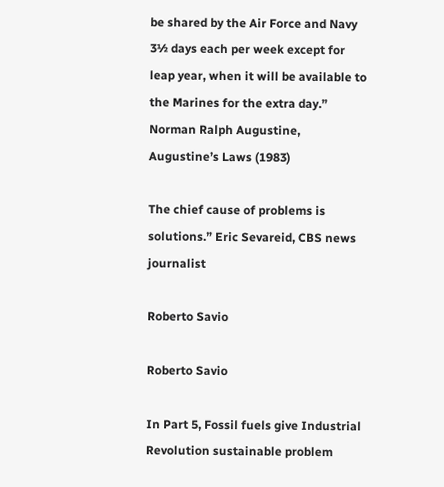be shared by the Air Force and Navy 3½ days each per week except for leap year, when it will be available to the Marines for the extra day.” Norman Ralph Augustine, Augustine’s Laws (1983)

The chief cause of problems is solutions.” Eric Sevareid, CBS news journalist

Roberto Savio

Roberto Savio

In Part 5, Fossil fuels give Industrial Revolution sustainable problem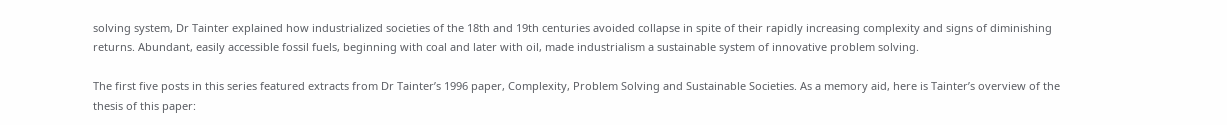solving system, Dr Tainter explained how industrialized societies of the 18th and 19th centuries avoided collapse in spite of their rapidly increasing complexity and signs of diminishing returns. Abundant, easily accessible fossil fuels, beginning with coal and later with oil, made industrialism a sustainable system of innovative problem solving.

The first five posts in this series featured extracts from Dr Tainter’s 1996 paper, Complexity, Problem Solving and Sustainable Societies. As a memory aid, here is Tainter’s overview of the thesis of this paper: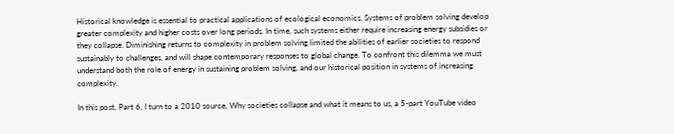Historical knowledge is essential to practical applications of ecological economics. Systems of problem solving develop greater complexity and higher costs over long periods. In time, such systems either require increasing energy subsidies or they collapse. Diminishing returns to complexity in problem solving limited the abilities of earlier societies to respond sustainably to challenges, and will shape contemporary responses to global change. To confront this dilemma we must understand both the role of energy in sustaining problem solving, and our historical position in systems of increasing complexity.

In this post, Part 6, I turn to a 2010 source, Why societies collapse and what it means to us, a 5-part YouTube video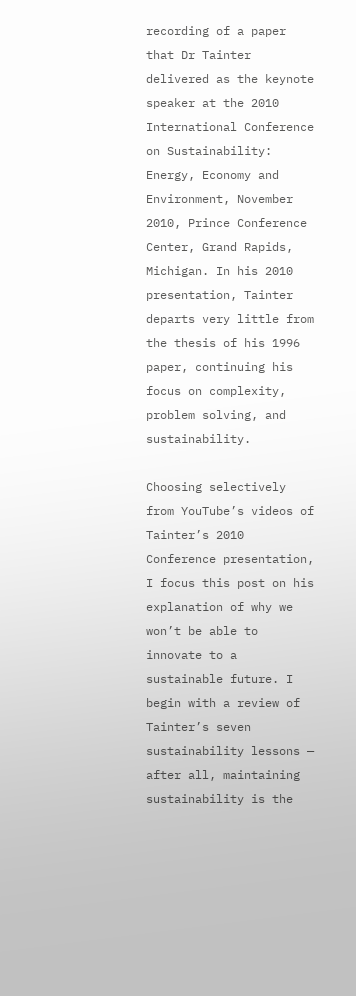recording of a paper that Dr Tainter delivered as the keynote speaker at the 2010 International Conference on Sustainability: Energy, Economy and Environment, November 2010, Prince Conference Center, Grand Rapids, Michigan. In his 2010 presentation, Tainter departs very little from the thesis of his 1996 paper, continuing his focus on complexity, problem solving, and sustainability.

Choosing selectively from YouTube’s videos of Tainter’s 2010 Conference presentation, I focus this post on his explanation of why we won’t be able to innovate to a sustainable future. I begin with a review of Tainter’s seven sustainability lessons — after all, maintaining sustainability is the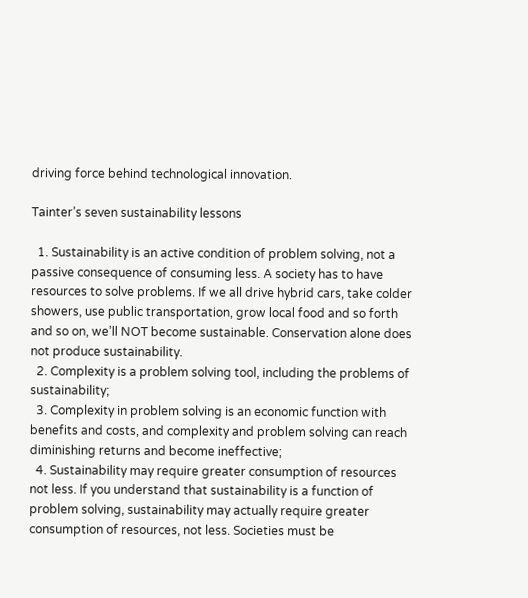driving force behind technological innovation.

Tainter’s seven sustainability lessons

  1. Sustainability is an active condition of problem solving, not a passive consequence of consuming less. A society has to have resources to solve problems. If we all drive hybrid cars, take colder showers, use public transportation, grow local food and so forth and so on, we’ll NOT become sustainable. Conservation alone does not produce sustainability.
  2. Complexity is a problem solving tool, including the problems of sustainability;
  3. Complexity in problem solving is an economic function with benefits and costs, and complexity and problem solving can reach diminishing returns and become ineffective;
  4. Sustainability may require greater consumption of resources not less. If you understand that sustainability is a function of problem solving, sustainability may actually require greater consumption of resources, not less. Societies must be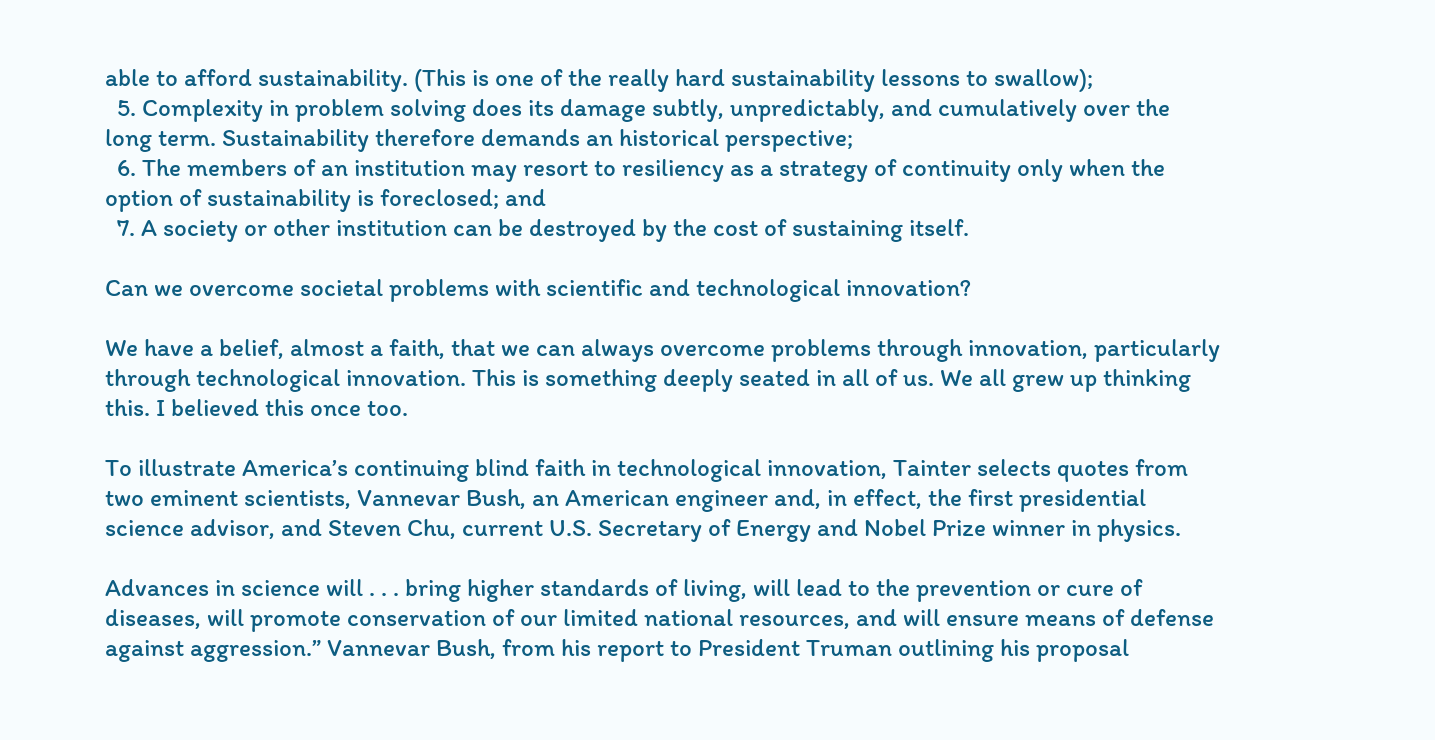able to afford sustainability. (This is one of the really hard sustainability lessons to swallow);
  5. Complexity in problem solving does its damage subtly, unpredictably, and cumulatively over the long term. Sustainability therefore demands an historical perspective;
  6. The members of an institution may resort to resiliency as a strategy of continuity only when the option of sustainability is foreclosed; and
  7. A society or other institution can be destroyed by the cost of sustaining itself.

Can we overcome societal problems with scientific and technological innovation?

We have a belief, almost a faith, that we can always overcome problems through innovation, particularly through technological innovation. This is something deeply seated in all of us. We all grew up thinking this. I believed this once too.

To illustrate America’s continuing blind faith in technological innovation, Tainter selects quotes from two eminent scientists, Vannevar Bush, an American engineer and, in effect, the first presidential science advisor, and Steven Chu, current U.S. Secretary of Energy and Nobel Prize winner in physics.

Advances in science will . . . bring higher standards of living, will lead to the prevention or cure of diseases, will promote conservation of our limited national resources, and will ensure means of defense against aggression.” Vannevar Bush, from his report to President Truman outlining his proposal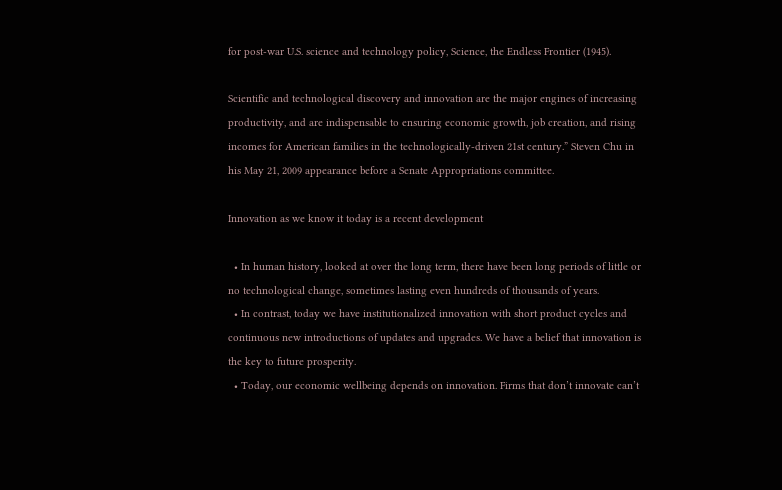for post-war U.S. science and technology policy, Science, the Endless Frontier (1945).

Scientific and technological discovery and innovation are the major engines of increasing productivity, and are indispensable to ensuring economic growth, job creation, and rising incomes for American families in the technologically-driven 21st century.” Steven Chu in his May 21, 2009 appearance before a Senate Appropriations committee.

Innovation as we know it today is a recent development

  • In human history, looked at over the long term, there have been long periods of little or no technological change, sometimes lasting even hundreds of thousands of years.
  • In contrast, today we have institutionalized innovation with short product cycles and continuous new introductions of updates and upgrades. We have a belief that innovation is the key to future prosperity.
  • Today, our economic wellbeing depends on innovation. Firms that don’t innovate can’t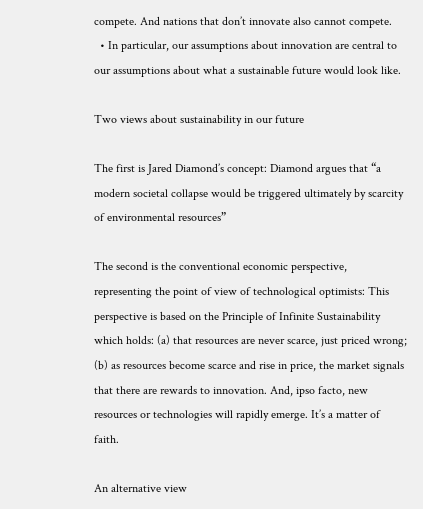compete. And nations that don’t innovate also cannot compete.
  • In particular, our assumptions about innovation are central to our assumptions about what a sustainable future would look like.

Two views about sustainability in our future

The first is Jared Diamond’s concept: Diamond argues that “a modern societal collapse would be triggered ultimately by scarcity of environmental resources”

The second is the conventional economic perspective, representing the point of view of technological optimists: This perspective is based on the Principle of Infinite Sustainability which holds: (a) that resources are never scarce, just priced wrong; (b) as resources become scarce and rise in price, the market signals that there are rewards to innovation. And, ipso facto, new resources or technologies will rapidly emerge. It’s a matter of faith.

An alternative view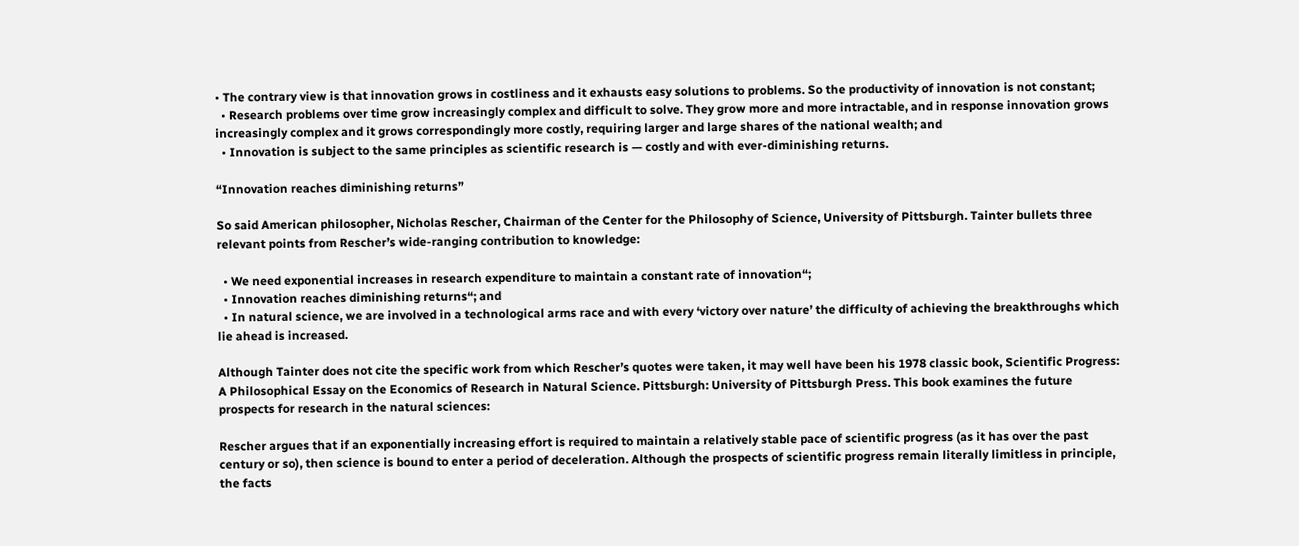• The contrary view is that innovation grows in costliness and it exhausts easy solutions to problems. So the productivity of innovation is not constant;
  • Research problems over time grow increasingly complex and difficult to solve. They grow more and more intractable, and in response innovation grows increasingly complex and it grows correspondingly more costly, requiring larger and large shares of the national wealth; and
  • Innovation is subject to the same principles as scientific research is — costly and with ever-diminishing returns.

“Innovation reaches diminishing returns”

So said American philosopher, Nicholas Rescher, Chairman of the Center for the Philosophy of Science, University of Pittsburgh. Tainter bullets three relevant points from Rescher’s wide-ranging contribution to knowledge:

  • We need exponential increases in research expenditure to maintain a constant rate of innovation“;
  • Innovation reaches diminishing returns“; and
  • In natural science, we are involved in a technological arms race and with every ‘victory over nature’ the difficulty of achieving the breakthroughs which lie ahead is increased.

Although Tainter does not cite the specific work from which Rescher’s quotes were taken, it may well have been his 1978 classic book, Scientific Progress: A Philosophical Essay on the Economics of Research in Natural Science. Pittsburgh: University of Pittsburgh Press. This book examines the future prospects for research in the natural sciences:

Rescher argues that if an exponentially increasing effort is required to maintain a relatively stable pace of scientific progress (as it has over the past century or so), then science is bound to enter a period of deceleration. Although the prospects of scientific progress remain literally limitless in principle, the facts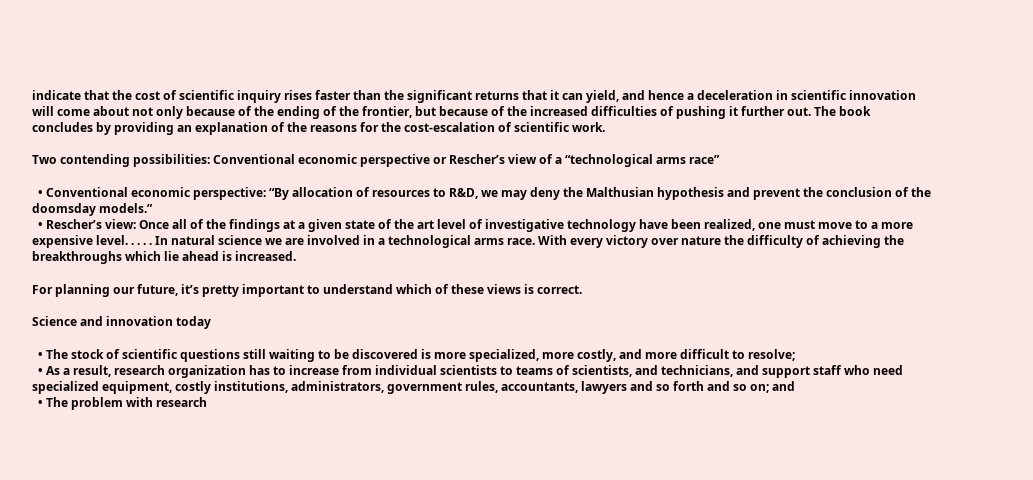indicate that the cost of scientific inquiry rises faster than the significant returns that it can yield, and hence a deceleration in scientific innovation will come about not only because of the ending of the frontier, but because of the increased difficulties of pushing it further out. The book concludes by providing an explanation of the reasons for the cost-escalation of scientific work.

Two contending possibilities: Conventional economic perspective or Rescher’s view of a “technological arms race”

  • Conventional economic perspective: “By allocation of resources to R&D, we may deny the Malthusian hypothesis and prevent the conclusion of the doomsday models.”
  • Rescher’s view: Once all of the findings at a given state of the art level of investigative technology have been realized, one must move to a more expensive level. . . . . In natural science we are involved in a technological arms race. With every victory over nature the difficulty of achieving the breakthroughs which lie ahead is increased.

For planning our future, it’s pretty important to understand which of these views is correct.

Science and innovation today

  • The stock of scientific questions still waiting to be discovered is more specialized, more costly, and more difficult to resolve;
  • As a result, research organization has to increase from individual scientists to teams of scientists, and technicians, and support staff who need specialized equipment, costly institutions, administrators, government rules, accountants, lawyers and so forth and so on; and
  • The problem with research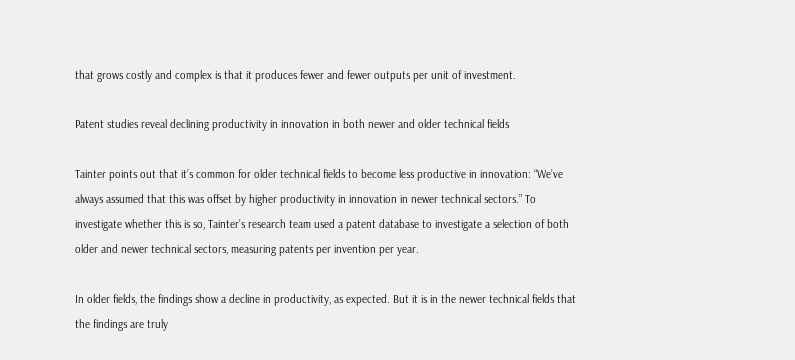that grows costly and complex is that it produces fewer and fewer outputs per unit of investment.

Patent studies reveal declining productivity in innovation in both newer and older technical fields

Tainter points out that it’s common for older technical fields to become less productive in innovation: “We’ve always assumed that this was offset by higher productivity in innovation in newer technical sectors.” To investigate whether this is so, Tainter’s research team used a patent database to investigate a selection of both older and newer technical sectors, measuring patents per invention per year.

In older fields, the findings show a decline in productivity, as expected. But it is in the newer technical fields that the findings are truly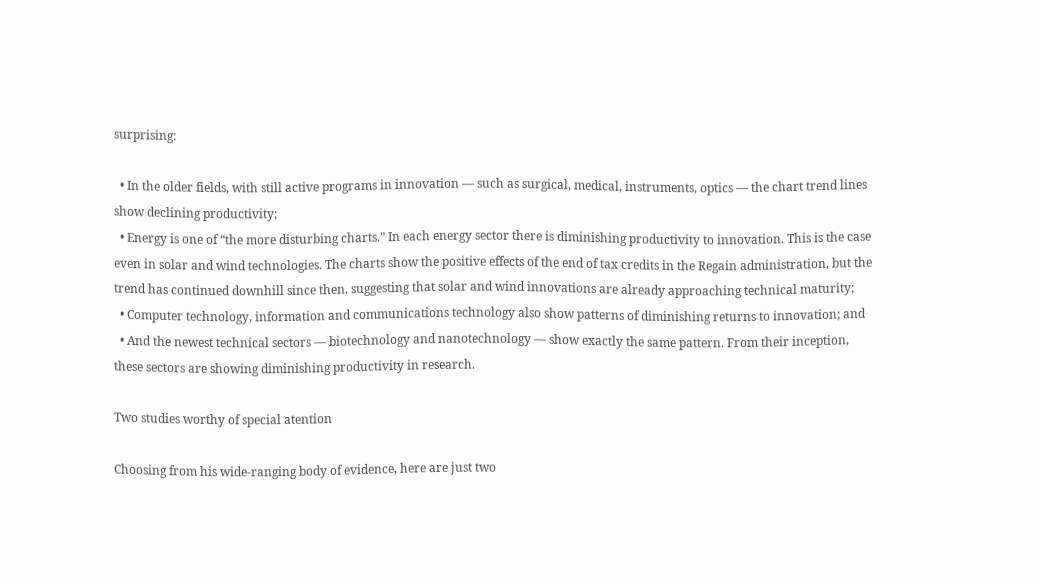surprising:

  • In the older fields, with still active programs in innovation — such as surgical, medical, instruments, optics — the chart trend lines show declining productivity;
  • Energy is one of “the more disturbing charts.” In each energy sector there is diminishing productivity to innovation. This is the case even in solar and wind technologies. The charts show the positive effects of the end of tax credits in the Regain administration, but the trend has continued downhill since then, suggesting that solar and wind innovations are already approaching technical maturity;
  • Computer technology, information and communications technology also show patterns of diminishing returns to innovation; and
  • And the newest technical sectors — biotechnology and nanotechnology — show exactly the same pattern. From their inception, these sectors are showing diminishing productivity in research.

Two studies worthy of special atention

Choosing from his wide-ranging body of evidence, here are just two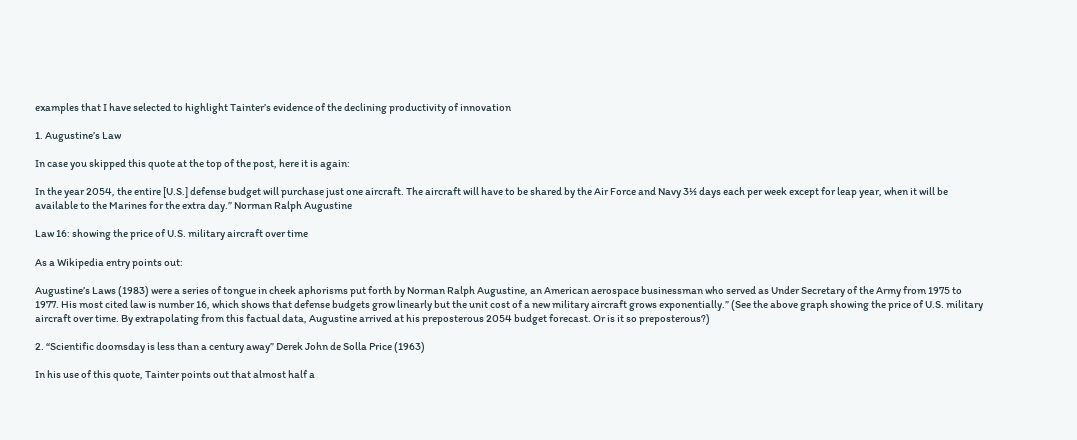examples that I have selected to highlight Tainter’s evidence of the declining productivity of innovation

1. Augustine’s Law

In case you skipped this quote at the top of the post, here it is again:

In the year 2054, the entire [U.S.] defense budget will purchase just one aircraft. The aircraft will have to be shared by the Air Force and Navy 3½ days each per week except for leap year, when it will be available to the Marines for the extra day.” Norman Ralph Augustine

Law 16: showing the price of U.S. military aircraft over time

As a Wikipedia entry points out:

Augustine’s Laws (1983) were a series of tongue in cheek aphorisms put forth by Norman Ralph Augustine, an American aerospace businessman who served as Under Secretary of the Army from 1975 to 1977. His most cited law is number 16, which shows that defense budgets grow linearly but the unit cost of a new military aircraft grows exponentially.” (See the above graph showing the price of U.S. military aircraft over time. By extrapolating from this factual data, Augustine arrived at his preposterous 2054 budget forecast. Or is it so preposterous?)

2. “Scientific doomsday is less than a century away” Derek John de Solla Price (1963)

In his use of this quote, Tainter points out that almost half a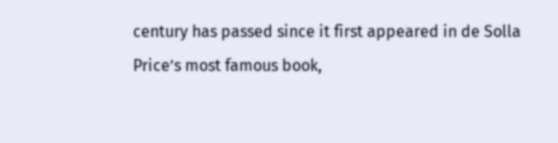century has passed since it first appeared in de Solla Price’s most famous book,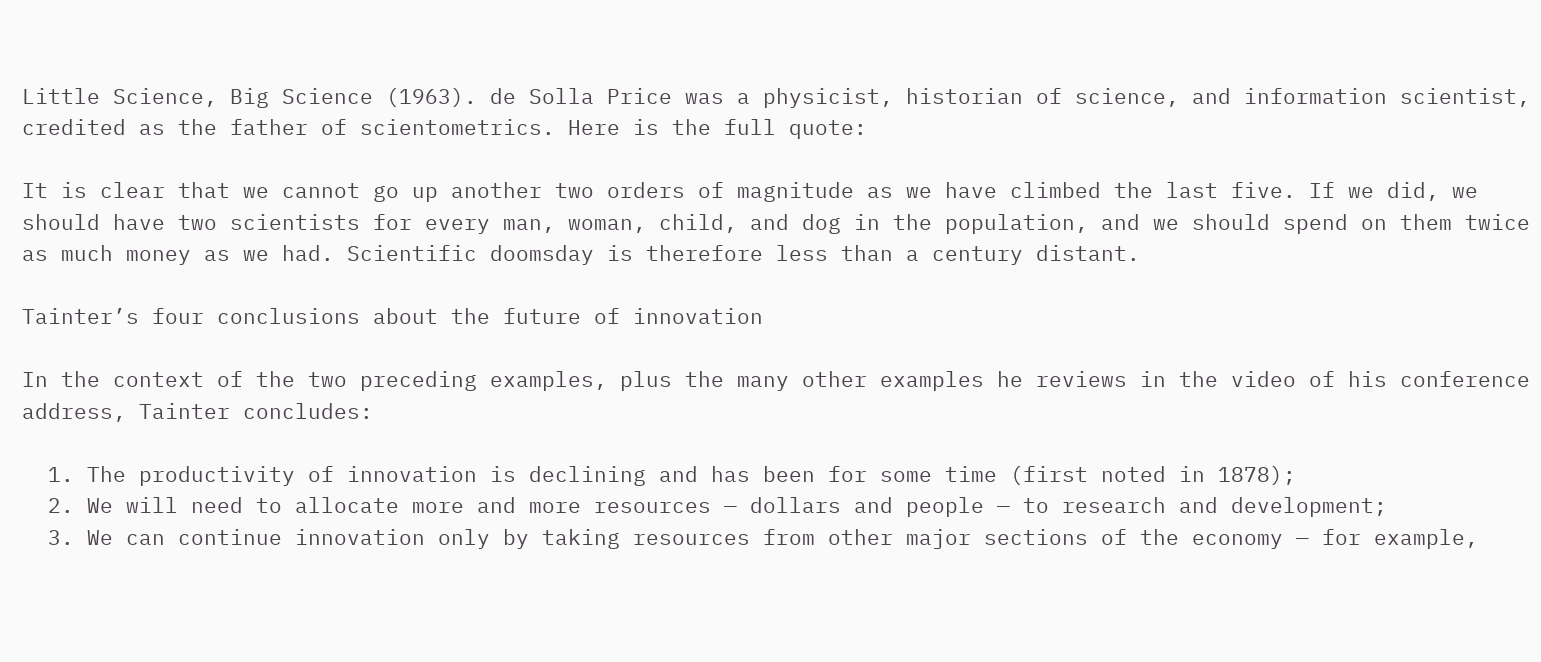Little Science, Big Science (1963). de Solla Price was a physicist, historian of science, and information scientist, credited as the father of scientometrics. Here is the full quote:

It is clear that we cannot go up another two orders of magnitude as we have climbed the last five. If we did, we should have two scientists for every man, woman, child, and dog in the population, and we should spend on them twice as much money as we had. Scientific doomsday is therefore less than a century distant.

Tainter’s four conclusions about the future of innovation

In the context of the two preceding examples, plus the many other examples he reviews in the video of his conference address, Tainter concludes:

  1. The productivity of innovation is declining and has been for some time (first noted in 1878);
  2. We will need to allocate more and more resources — dollars and people — to research and development;
  3. We can continue innovation only by taking resources from other major sections of the economy — for example,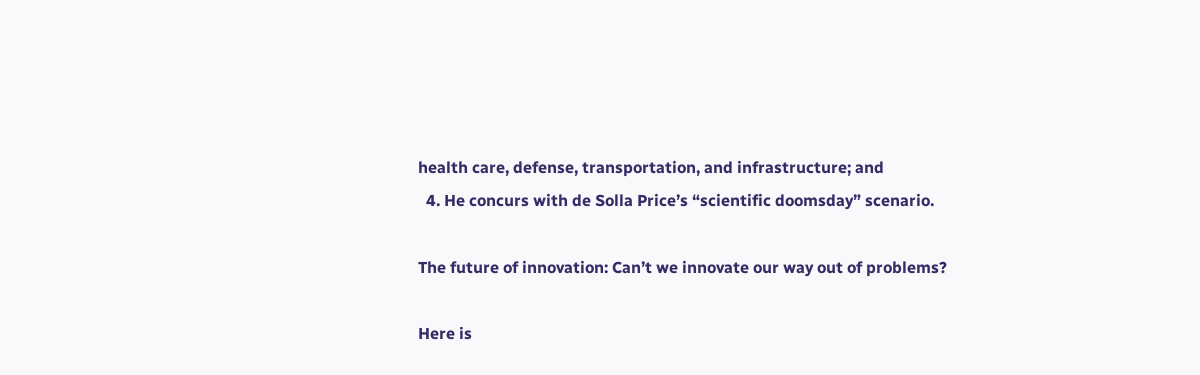health care, defense, transportation, and infrastructure; and
  4. He concurs with de Solla Price’s “scientific doomsday” scenario.

The future of innovation: Can’t we innovate our way out of problems?

Here is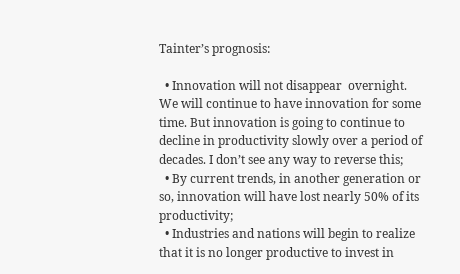Tainter’s prognosis:

  • Innovation will not disappear  overnight. We will continue to have innovation for some time. But innovation is going to continue to decline in productivity slowly over a period of decades. I don’t see any way to reverse this;
  • By current trends, in another generation or so, innovation will have lost nearly 50% of its productivity;
  • Industries and nations will begin to realize that it is no longer productive to invest in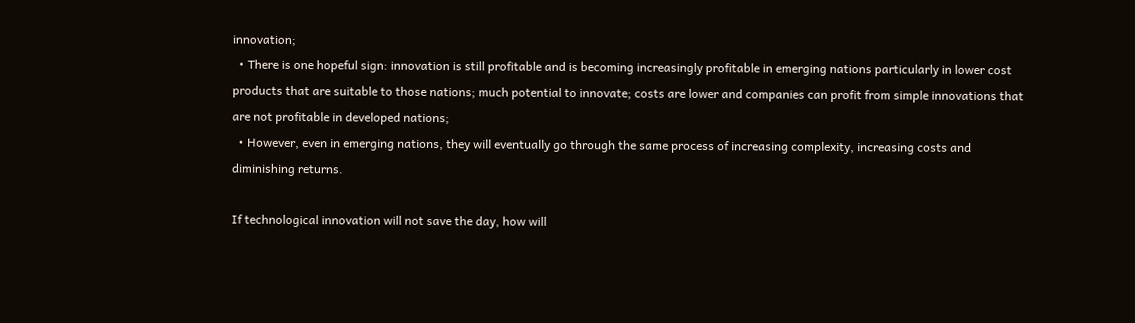innovation;
  • There is one hopeful sign: innovation is still profitable and is becoming increasingly profitable in emerging nations particularly in lower cost products that are suitable to those nations; much potential to innovate; costs are lower and companies can profit from simple innovations that are not profitable in developed nations;
  • However, even in emerging nations, they will eventually go through the same process of increasing complexity, increasing costs and diminishing returns.

If technological innovation will not save the day, how will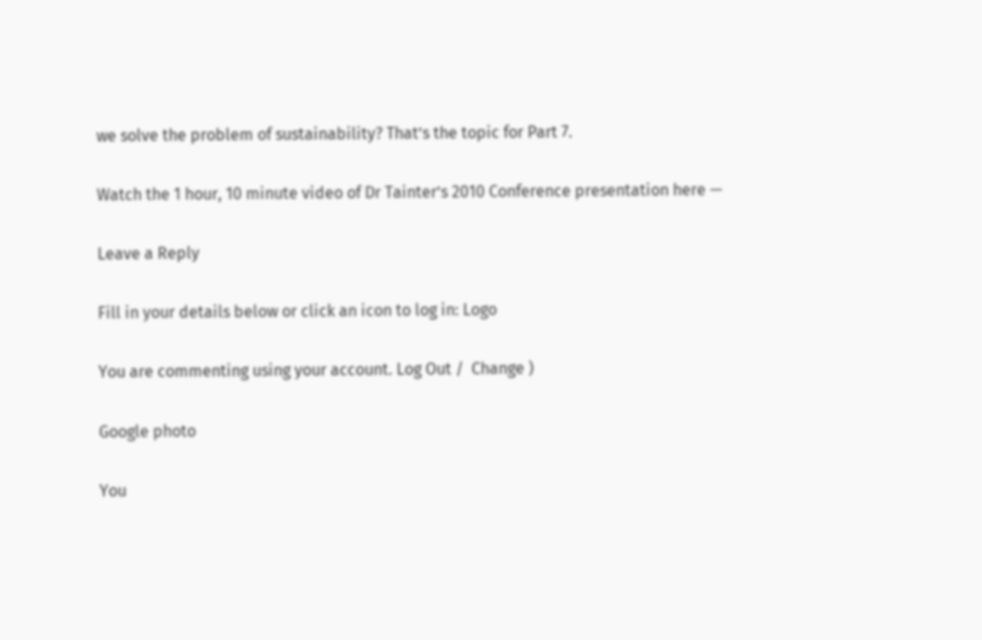we solve the problem of sustainability? That’s the topic for Part 7.

Watch the 1 hour, 10 minute video of Dr Tainter’s 2010 Conference presentation here —

Leave a Reply

Fill in your details below or click an icon to log in: Logo

You are commenting using your account. Log Out /  Change )

Google photo

You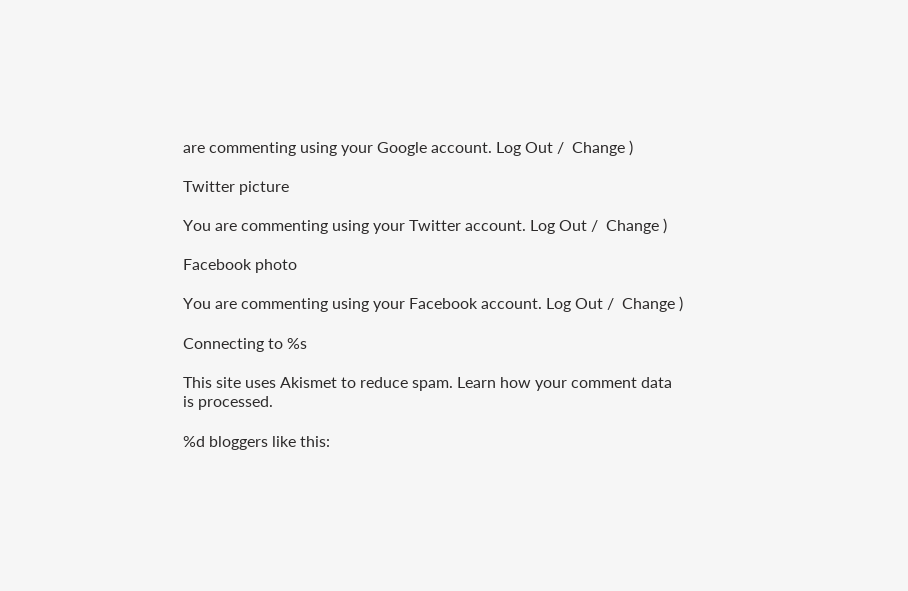are commenting using your Google account. Log Out /  Change )

Twitter picture

You are commenting using your Twitter account. Log Out /  Change )

Facebook photo

You are commenting using your Facebook account. Log Out /  Change )

Connecting to %s

This site uses Akismet to reduce spam. Learn how your comment data is processed.

%d bloggers like this: